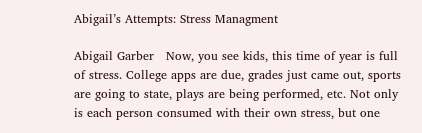Abigail’s Attempts: Stress Managment

Abigail Garber   Now, you see kids, this time of year is full of stress. College apps are due, grades just came out, sports are going to state, plays are being performed, etc. Not only is each person consumed with their own stress, but one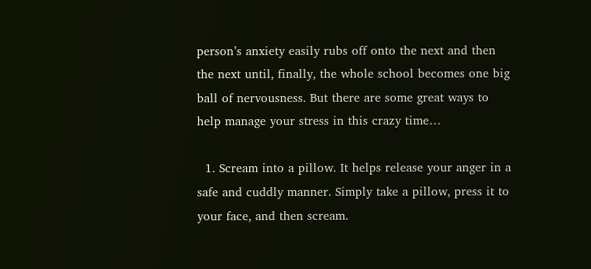person’s anxiety easily rubs off onto the next and then the next until, finally, the whole school becomes one big ball of nervousness. But there are some great ways to help manage your stress in this crazy time…

  1. Scream into a pillow. It helps release your anger in a safe and cuddly manner. Simply take a pillow, press it to your face, and then scream.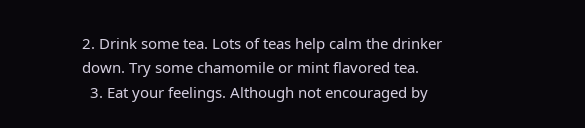2. Drink some tea. Lots of teas help calm the drinker down. Try some chamomile or mint flavored tea.
  3. Eat your feelings. Although not encouraged by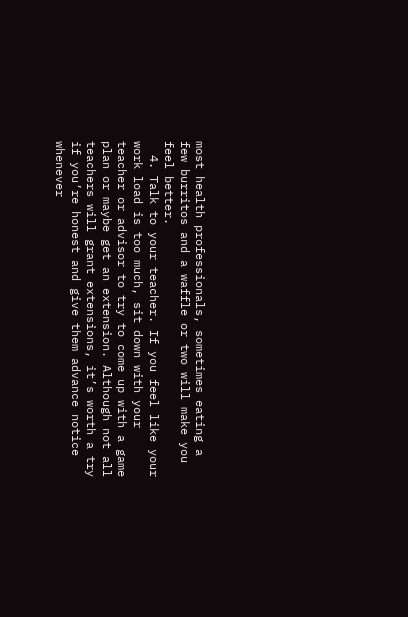most health professionals, sometimes eating a few burritos and a waffle or two will make you feel better.
  4. Talk to your teacher. If you feel like your work load is too much, sit down with your teacher or advisor to try to come up with a game plan or maybe get an extension. Although not all teachers will grant extensions, it’s worth a try if you’re honest and give them advance notice whenever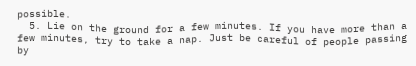possible.
  5. Lie on the ground for a few minutes. If you have more than a few minutes, try to take a nap. Just be careful of people passing by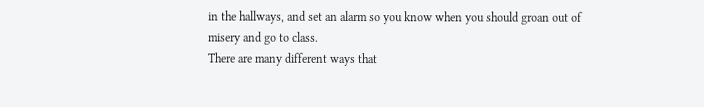in the hallways, and set an alarm so you know when you should groan out of misery and go to class.
There are many different ways that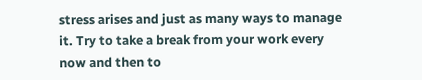stress arises and just as many ways to manage it. Try to take a break from your work every now and then to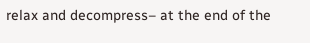relax and decompress– at the end of the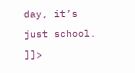day, it’s just school. ]]>